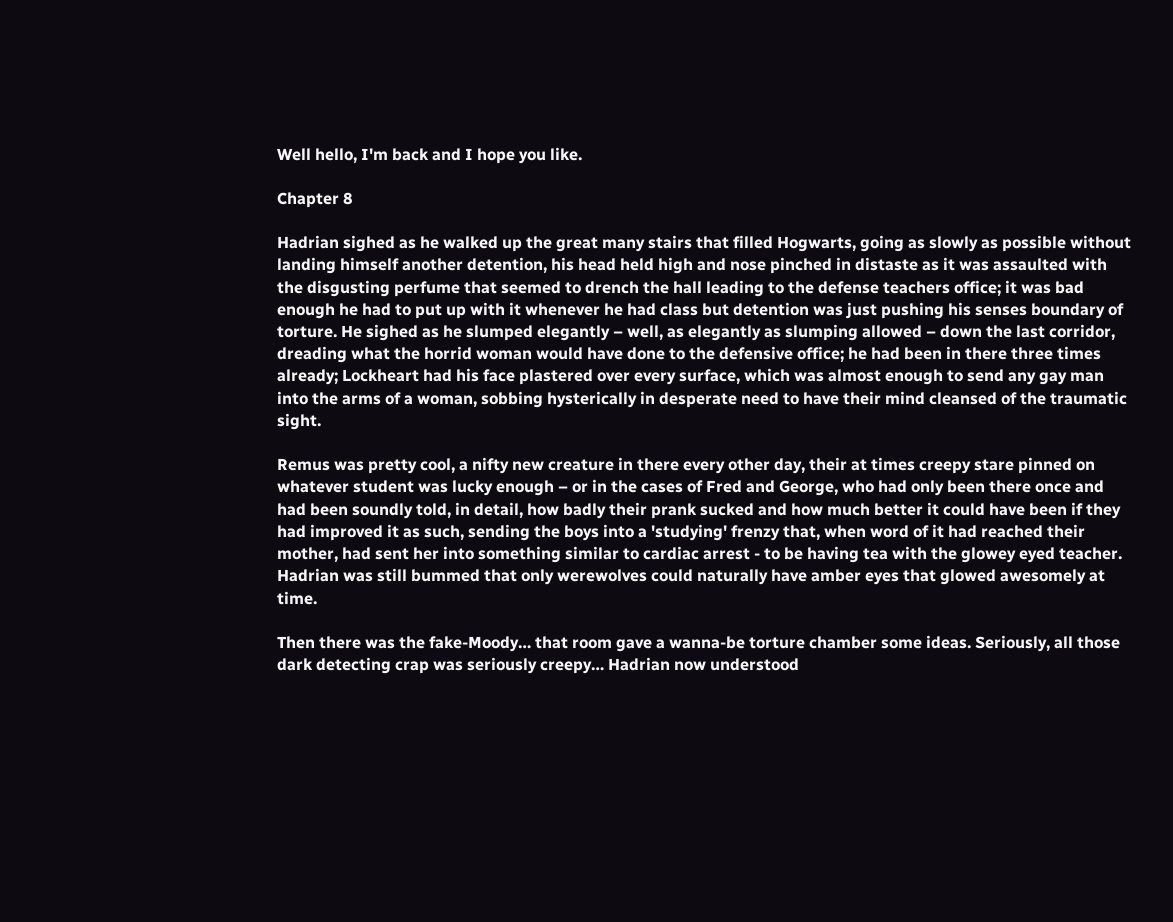Well hello, I'm back and I hope you like.

Chapter 8

Hadrian sighed as he walked up the great many stairs that filled Hogwarts, going as slowly as possible without landing himself another detention, his head held high and nose pinched in distaste as it was assaulted with the disgusting perfume that seemed to drench the hall leading to the defense teachers office; it was bad enough he had to put up with it whenever he had class but detention was just pushing his senses boundary of torture. He sighed as he slumped elegantly – well, as elegantly as slumping allowed – down the last corridor, dreading what the horrid woman would have done to the defensive office; he had been in there three times already; Lockheart had his face plastered over every surface, which was almost enough to send any gay man into the arms of a woman, sobbing hysterically in desperate need to have their mind cleansed of the traumatic sight.

Remus was pretty cool, a nifty new creature in there every other day, their at times creepy stare pinned on whatever student was lucky enough – or in the cases of Fred and George, who had only been there once and had been soundly told, in detail, how badly their prank sucked and how much better it could have been if they had improved it as such, sending the boys into a 'studying' frenzy that, when word of it had reached their mother, had sent her into something similar to cardiac arrest - to be having tea with the glowey eyed teacher. Hadrian was still bummed that only werewolves could naturally have amber eyes that glowed awesomely at time.

Then there was the fake-Moody… that room gave a wanna-be torture chamber some ideas. Seriously, all those dark detecting crap was seriously creepy… Hadrian now understood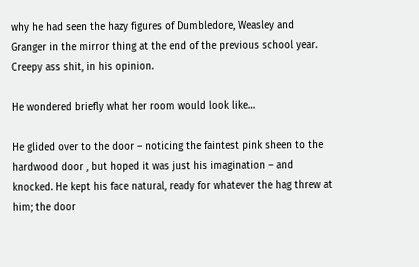why he had seen the hazy figures of Dumbledore, Weasley and Granger in the mirror thing at the end of the previous school year. Creepy ass shit, in his opinion.

He wondered briefly what her room would look like…

He glided over to the door – noticing the faintest pink sheen to the hardwood door , but hoped it was just his imagination – and knocked. He kept his face natural, ready for whatever the hag threw at him; the door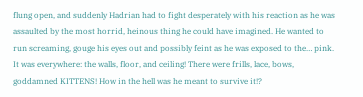flung open, and suddenly Hadrian had to fight desperately with his reaction as he was assaulted by the most horrid, heinous thing he could have imagined. He wanted to run screaming, gouge his eyes out and possibly feint as he was exposed to the… pink. It was everywhere: the walls, floor, and ceiling! There were frills, lace, bows, goddamned KITTENS! How in the hell was he meant to survive it!?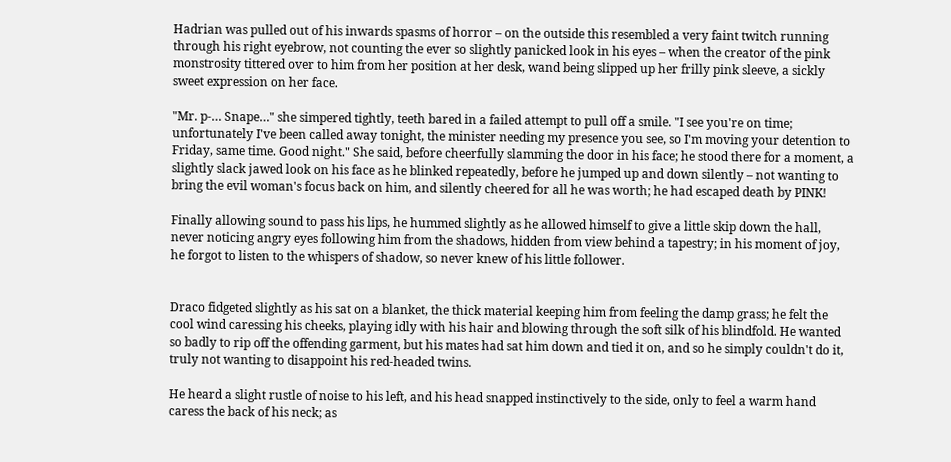Hadrian was pulled out of his inwards spasms of horror – on the outside this resembled a very faint twitch running through his right eyebrow, not counting the ever so slightly panicked look in his eyes – when the creator of the pink monstrosity tittered over to him from her position at her desk, wand being slipped up her frilly pink sleeve, a sickly sweet expression on her face.

"Mr. p-… Snape…" she simpered tightly, teeth bared in a failed attempt to pull off a smile. "I see you're on time; unfortunately I've been called away tonight, the minister needing my presence you see, so I'm moving your detention to Friday, same time. Good night." She said, before cheerfully slamming the door in his face; he stood there for a moment, a slightly slack jawed look on his face as he blinked repeatedly, before he jumped up and down silently – not wanting to bring the evil woman's focus back on him, and silently cheered for all he was worth; he had escaped death by PINK!

Finally allowing sound to pass his lips, he hummed slightly as he allowed himself to give a little skip down the hall, never noticing angry eyes following him from the shadows, hidden from view behind a tapestry; in his moment of joy, he forgot to listen to the whispers of shadow, so never knew of his little follower.


Draco fidgeted slightly as his sat on a blanket, the thick material keeping him from feeling the damp grass; he felt the cool wind caressing his cheeks, playing idly with his hair and blowing through the soft silk of his blindfold. He wanted so badly to rip off the offending garment, but his mates had sat him down and tied it on, and so he simply couldn't do it, truly not wanting to disappoint his red-headed twins.

He heard a slight rustle of noise to his left, and his head snapped instinctively to the side, only to feel a warm hand caress the back of his neck; as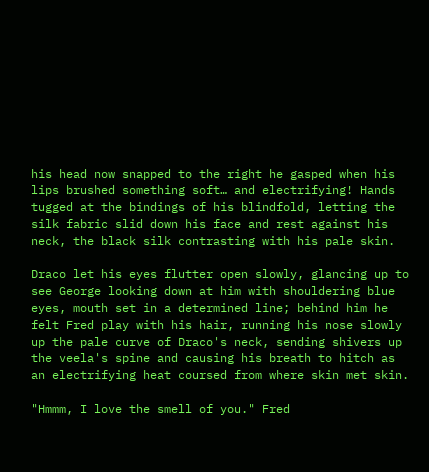his head now snapped to the right he gasped when his lips brushed something soft… and electrifying! Hands tugged at the bindings of his blindfold, letting the silk fabric slid down his face and rest against his neck, the black silk contrasting with his pale skin.

Draco let his eyes flutter open slowly, glancing up to see George looking down at him with shouldering blue eyes, mouth set in a determined line; behind him he felt Fred play with his hair, running his nose slowly up the pale curve of Draco's neck, sending shivers up the veela's spine and causing his breath to hitch as an electrifying heat coursed from where skin met skin.

"Hmmm, I love the smell of you." Fred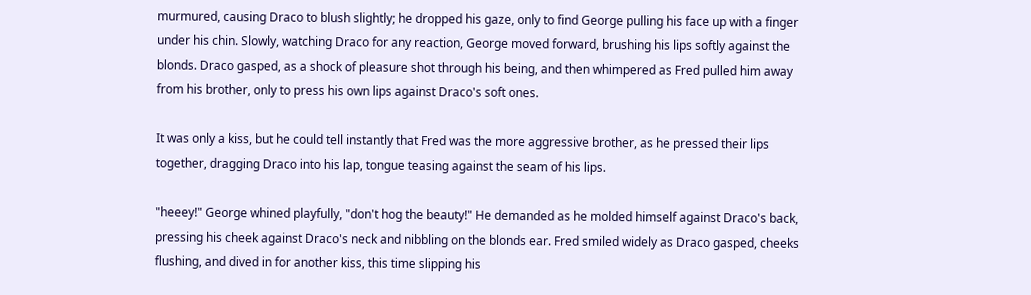murmured, causing Draco to blush slightly; he dropped his gaze, only to find George pulling his face up with a finger under his chin. Slowly, watching Draco for any reaction, George moved forward, brushing his lips softly against the blonds. Draco gasped, as a shock of pleasure shot through his being, and then whimpered as Fred pulled him away from his brother, only to press his own lips against Draco's soft ones.

It was only a kiss, but he could tell instantly that Fred was the more aggressive brother, as he pressed their lips together, dragging Draco into his lap, tongue teasing against the seam of his lips.

"heeey!" George whined playfully, "don't hog the beauty!" He demanded as he molded himself against Draco's back, pressing his cheek against Draco's neck and nibbling on the blonds ear. Fred smiled widely as Draco gasped, cheeks flushing, and dived in for another kiss, this time slipping his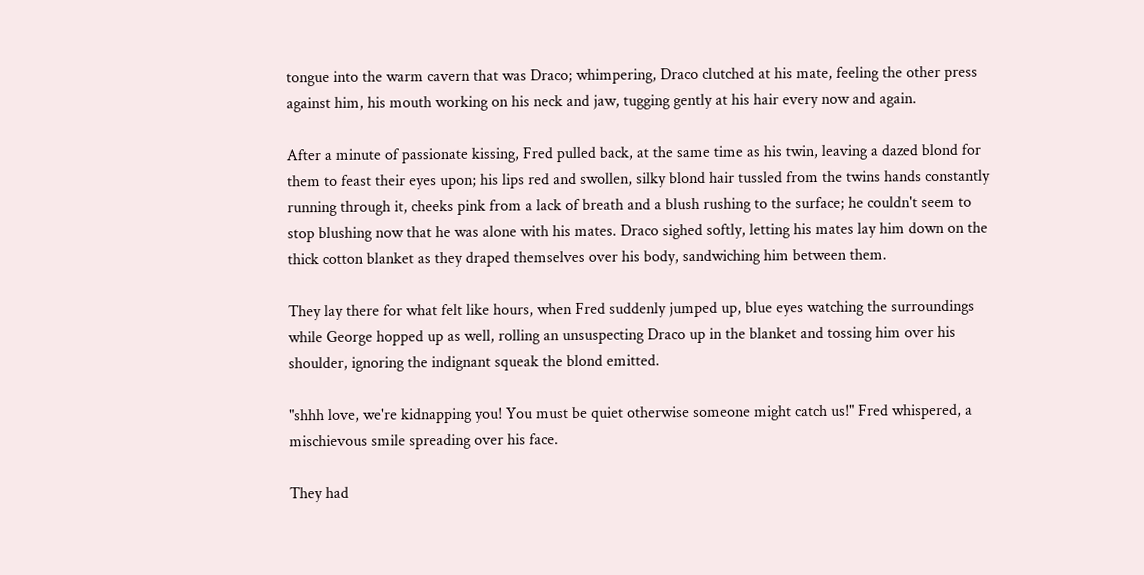tongue into the warm cavern that was Draco; whimpering, Draco clutched at his mate, feeling the other press against him, his mouth working on his neck and jaw, tugging gently at his hair every now and again.

After a minute of passionate kissing, Fred pulled back, at the same time as his twin, leaving a dazed blond for them to feast their eyes upon; his lips red and swollen, silky blond hair tussled from the twins hands constantly running through it, cheeks pink from a lack of breath and a blush rushing to the surface; he couldn't seem to stop blushing now that he was alone with his mates. Draco sighed softly, letting his mates lay him down on the thick cotton blanket as they draped themselves over his body, sandwiching him between them.

They lay there for what felt like hours, when Fred suddenly jumped up, blue eyes watching the surroundings while George hopped up as well, rolling an unsuspecting Draco up in the blanket and tossing him over his shoulder, ignoring the indignant squeak the blond emitted.

"shhh love, we're kidnapping you! You must be quiet otherwise someone might catch us!" Fred whispered, a mischievous smile spreading over his face.

They had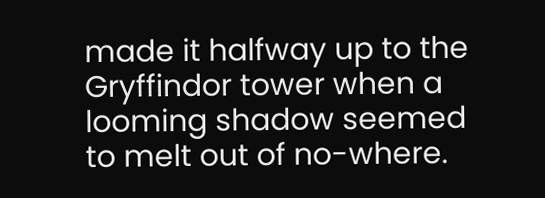made it halfway up to the Gryffindor tower when a looming shadow seemed to melt out of no-where.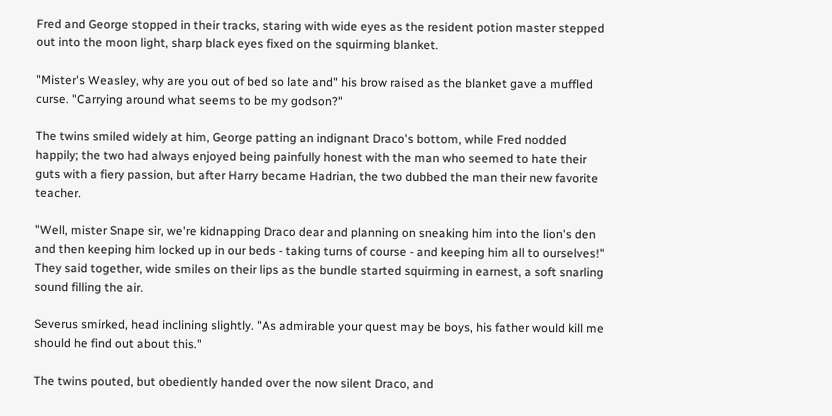Fred and George stopped in their tracks, staring with wide eyes as the resident potion master stepped out into the moon light, sharp black eyes fixed on the squirming blanket.

"Mister's Weasley, why are you out of bed so late and" his brow raised as the blanket gave a muffled curse. "Carrying around what seems to be my godson?"

The twins smiled widely at him, George patting an indignant Draco's bottom, while Fred nodded happily; the two had always enjoyed being painfully honest with the man who seemed to hate their guts with a fiery passion, but after Harry became Hadrian, the two dubbed the man their new favorite teacher.

"Well, mister Snape sir, we're kidnapping Draco dear and planning on sneaking him into the lion's den and then keeping him locked up in our beds - taking turns of course - and keeping him all to ourselves!" They said together, wide smiles on their lips as the bundle started squirming in earnest, a soft snarling sound filling the air.

Severus smirked, head inclining slightly. "As admirable your quest may be boys, his father would kill me should he find out about this."

The twins pouted, but obediently handed over the now silent Draco, and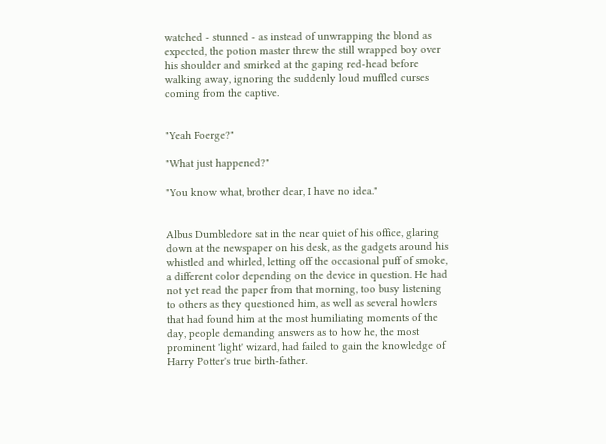watched - stunned - as instead of unwrapping the blond as expected, the potion master threw the still wrapped boy over his shoulder and smirked at the gaping red-head before walking away, ignoring the suddenly loud muffled curses coming from the captive.


"Yeah Foerge?"

"What just happened?"

"You know what, brother dear, I have no idea."


Albus Dumbledore sat in the near quiet of his office, glaring down at the newspaper on his desk, as the gadgets around his whistled and whirled, letting off the occasional puff of smoke, a different color depending on the device in question. He had not yet read the paper from that morning, too busy listening to others as they questioned him, as well as several howlers that had found him at the most humiliating moments of the day, people demanding answers as to how he, the most prominent 'light' wizard, had failed to gain the knowledge of Harry Potter's true birth-father.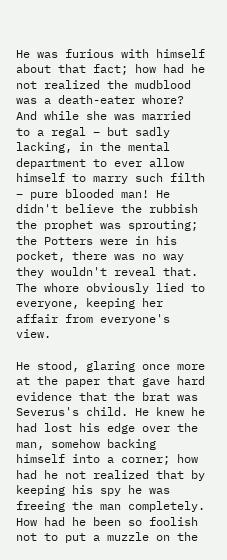He was furious with himself about that fact; how had he not realized the mudblood was a death-eater whore? And while she was married to a regal – but sadly lacking, in the mental department to ever allow himself to marry such filth – pure blooded man! He didn't believe the rubbish the prophet was sprouting; the Potters were in his pocket, there was no way they wouldn't reveal that. The whore obviously lied to everyone, keeping her affair from everyone's view.

He stood, glaring once more at the paper that gave hard evidence that the brat was Severus's child. He knew he had lost his edge over the man, somehow backing himself into a corner; how had he not realized that by keeping his spy he was freeing the man completely. How had he been so foolish not to put a muzzle on the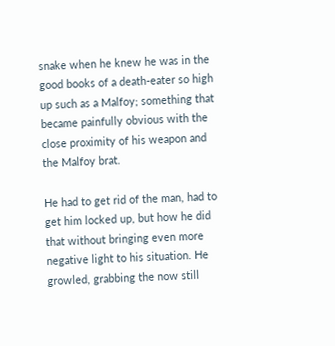snake when he knew he was in the good books of a death-eater so high up such as a Malfoy; something that became painfully obvious with the close proximity of his weapon and the Malfoy brat.

He had to get rid of the man, had to get him locked up, but how he did that without bringing even more negative light to his situation. He growled, grabbing the now still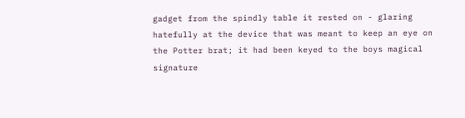gadget from the spindly table it rested on - glaring hatefully at the device that was meant to keep an eye on the Potter brat; it had been keyed to the boys magical signature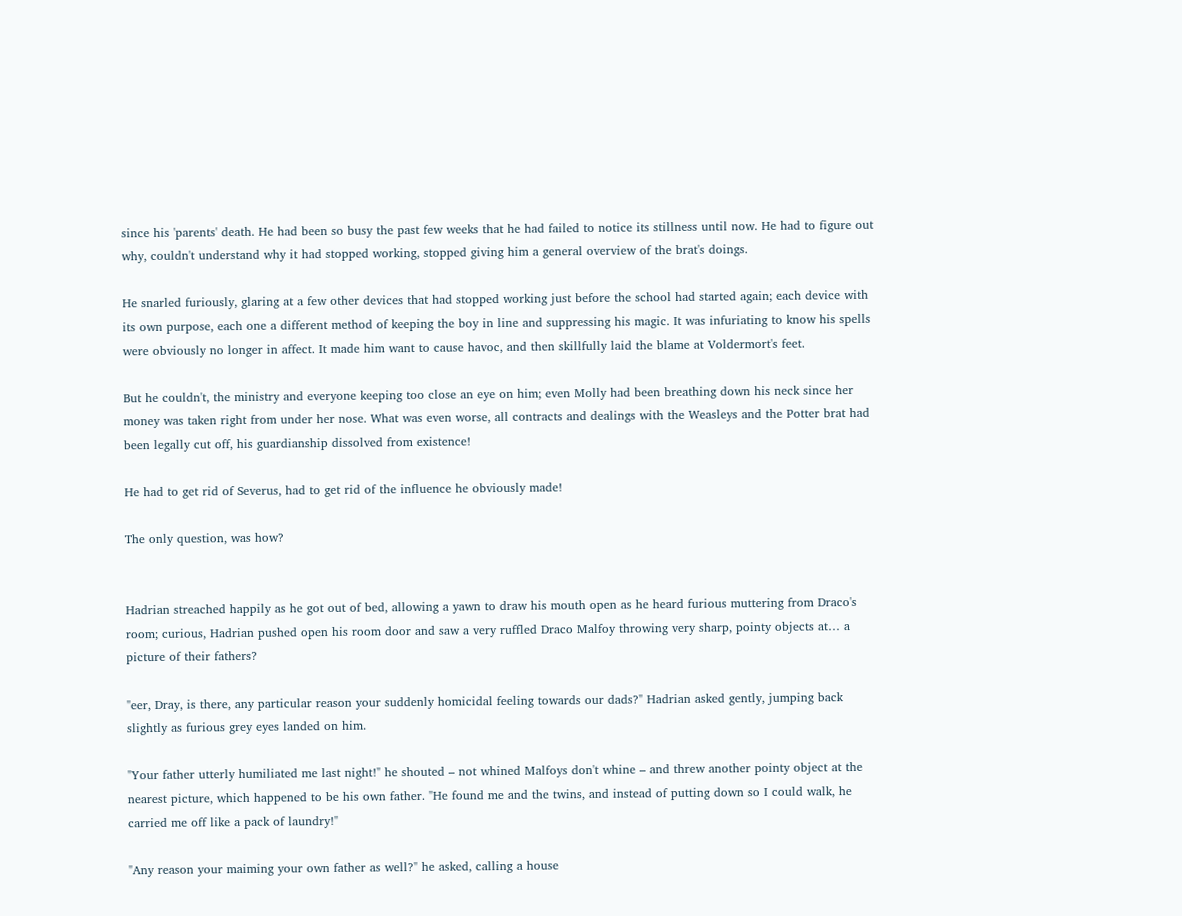since his 'parents' death. He had been so busy the past few weeks that he had failed to notice its stillness until now. He had to figure out why, couldn't understand why it had stopped working, stopped giving him a general overview of the brat's doings.

He snarled furiously, glaring at a few other devices that had stopped working just before the school had started again; each device with its own purpose, each one a different method of keeping the boy in line and suppressing his magic. It was infuriating to know his spells were obviously no longer in affect. It made him want to cause havoc, and then skillfully laid the blame at Voldermort's feet.

But he couldn't, the ministry and everyone keeping too close an eye on him; even Molly had been breathing down his neck since her money was taken right from under her nose. What was even worse, all contracts and dealings with the Weasleys and the Potter brat had been legally cut off, his guardianship dissolved from existence!

He had to get rid of Severus, had to get rid of the influence he obviously made!

The only question, was how?


Hadrian streached happily as he got out of bed, allowing a yawn to draw his mouth open as he heard furious muttering from Draco's room; curious, Hadrian pushed open his room door and saw a very ruffled Draco Malfoy throwing very sharp, pointy objects at… a picture of their fathers?

"eer, Dray, is there, any particular reason your suddenly homicidal feeling towards our dads?" Hadrian asked gently, jumping back slightly as furious grey eyes landed on him.

"Your father utterly humiliated me last night!" he shouted – not whined Malfoys don't whine – and threw another pointy object at the nearest picture, which happened to be his own father. "He found me and the twins, and instead of putting down so I could walk, he carried me off like a pack of laundry!"

"Any reason your maiming your own father as well?" he asked, calling a house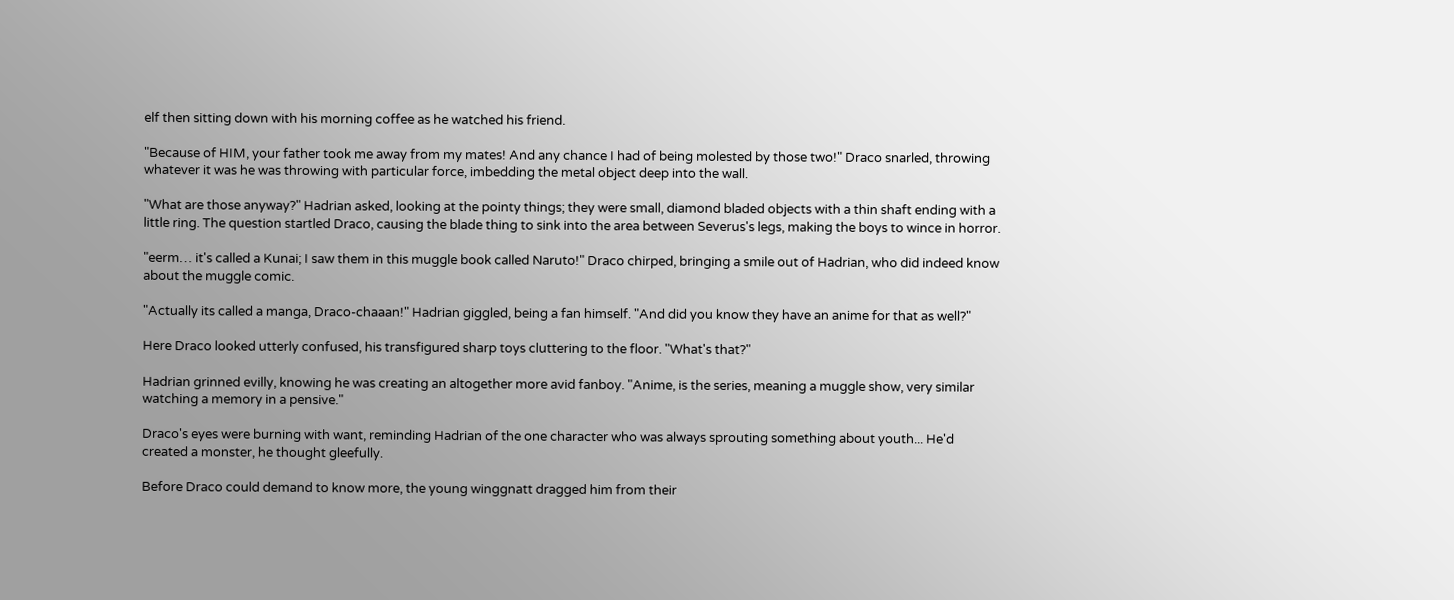elf then sitting down with his morning coffee as he watched his friend.

"Because of HIM, your father took me away from my mates! And any chance I had of being molested by those two!" Draco snarled, throwing whatever it was he was throwing with particular force, imbedding the metal object deep into the wall.

"What are those anyway?" Hadrian asked, looking at the pointy things; they were small, diamond bladed objects with a thin shaft ending with a little ring. The question startled Draco, causing the blade thing to sink into the area between Severus's legs, making the boys to wince in horror.

"eerm… it's called a Kunai; I saw them in this muggle book called Naruto!" Draco chirped, bringing a smile out of Hadrian, who did indeed know about the muggle comic.

"Actually its called a manga, Draco-chaaan!" Hadrian giggled, being a fan himself. "And did you know they have an anime for that as well?"

Here Draco looked utterly confused, his transfigured sharp toys cluttering to the floor. "What's that?"

Hadrian grinned evilly, knowing he was creating an altogether more avid fanboy. "Anime, is the series, meaning a muggle show, very similar watching a memory in a pensive."

Draco's eyes were burning with want, reminding Hadrian of the one character who was always sprouting something about youth... He'd created a monster, he thought gleefully.

Before Draco could demand to know more, the young winggnatt dragged him from their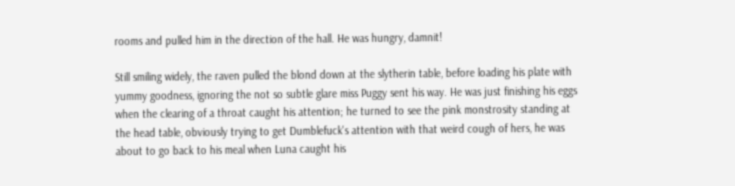rooms and pulled him in the direction of the hall. He was hungry, damnit!

Still smiling widely, the raven pulled the blond down at the slytherin table, before loading his plate with yummy goodness, ignoring the not so subtle glare miss Puggy sent his way. He was just finishing his eggs when the clearing of a throat caught his attention; he turned to see the pink monstrosity standing at the head table, obviously trying to get Dumblefuck's attention with that weird cough of hers, he was about to go back to his meal when Luna caught his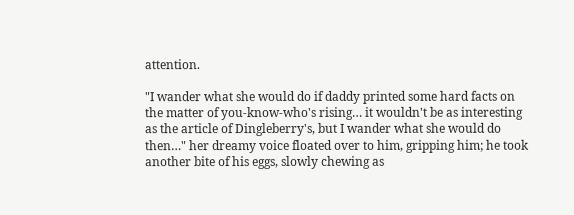attention.

"I wander what she would do if daddy printed some hard facts on the matter of you-know-who's rising… it wouldn't be as interesting as the article of Dingleberry's, but I wander what she would do then…" her dreamy voice floated over to him, gripping him; he took another bite of his eggs, slowly chewing as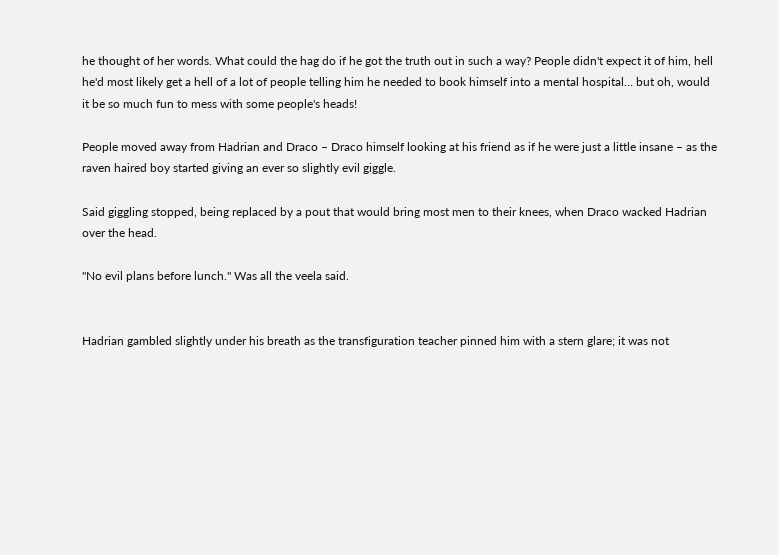he thought of her words. What could the hag do if he got the truth out in such a way? People didn't expect it of him, hell he'd most likely get a hell of a lot of people telling him he needed to book himself into a mental hospital… but oh, would it be so much fun to mess with some people's heads!

People moved away from Hadrian and Draco – Draco himself looking at his friend as if he were just a little insane – as the raven haired boy started giving an ever so slightly evil giggle.

Said giggling stopped, being replaced by a pout that would bring most men to their knees, when Draco wacked Hadrian over the head.

"No evil plans before lunch." Was all the veela said.


Hadrian gambled slightly under his breath as the transfiguration teacher pinned him with a stern glare; it was not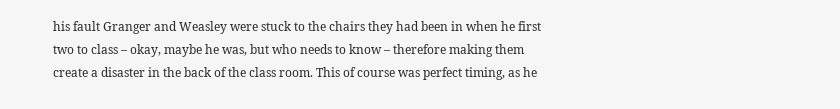his fault Granger and Weasley were stuck to the chairs they had been in when he first two to class – okay, maybe he was, but who needs to know – therefore making them create a disaster in the back of the class room. This of course was perfect timing, as he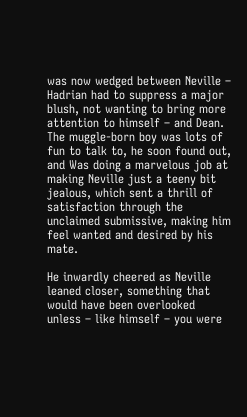was now wedged between Neville – Hadrian had to suppress a major blush, not wanting to bring more attention to himself – and Dean. The muggle-born boy was lots of fun to talk to, he soon found out, and Was doing a marvelous job at making Neville just a teeny bit jealous, which sent a thrill of satisfaction through the unclaimed submissive, making him feel wanted and desired by his mate.

He inwardly cheered as Neville leaned closer, something that would have been overlooked unless – like himself – you were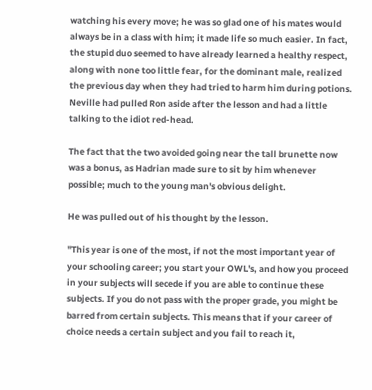watching his every move; he was so glad one of his mates would always be in a class with him; it made life so much easier. In fact, the stupid duo seemed to have already learned a healthy respect, along with none too little fear, for the dominant male, realized the previous day when they had tried to harm him during potions. Neville had pulled Ron aside after the lesson and had a little talking to the idiot red-head.

The fact that the two avoided going near the tall brunette now was a bonus, as Hadrian made sure to sit by him whenever possible; much to the young man's obvious delight.

He was pulled out of his thought by the lesson.

"This year is one of the most, if not the most important year of your schooling career; you start your OWL's, and how you proceed in your subjects will secede if you are able to continue these subjects. If you do not pass with the proper grade, you might be barred from certain subjects. This means that if your career of choice needs a certain subject and you fail to reach it,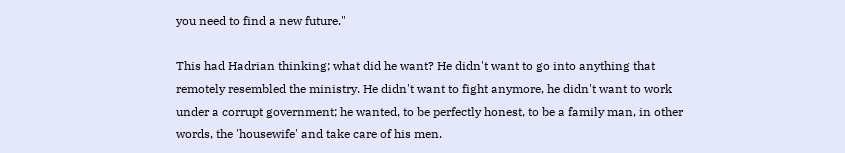you need to find a new future."

This had Hadrian thinking; what did he want? He didn't want to go into anything that remotely resembled the ministry. He didn't want to fight anymore, he didn't want to work under a corrupt government; he wanted, to be perfectly honest, to be a family man, in other words, the 'housewife' and take care of his men.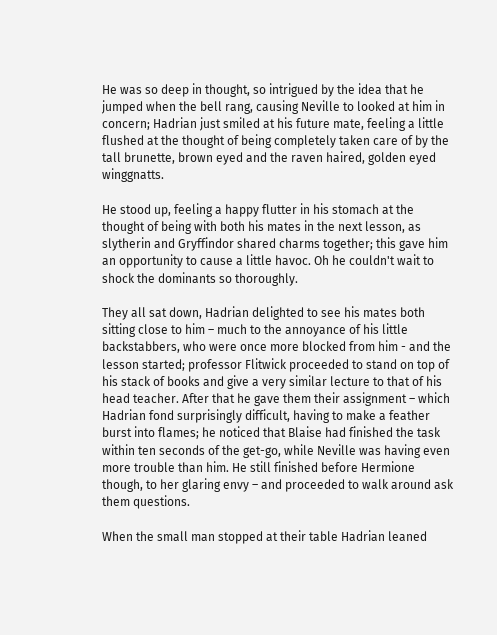He was so deep in thought, so intrigued by the idea that he jumped when the bell rang, causing Neville to looked at him in concern; Hadrian just smiled at his future mate, feeling a little flushed at the thought of being completely taken care of by the tall brunette, brown eyed and the raven haired, golden eyed winggnatts.

He stood up, feeling a happy flutter in his stomach at the thought of being with both his mates in the next lesson, as slytherin and Gryffindor shared charms together; this gave him an opportunity to cause a little havoc. Oh he couldn't wait to shock the dominants so thoroughly.

They all sat down, Hadrian delighted to see his mates both sitting close to him – much to the annoyance of his little backstabbers, who were once more blocked from him - and the lesson started; professor Flitwick proceeded to stand on top of his stack of books and give a very similar lecture to that of his head teacher. After that he gave them their assignment – which Hadrian fond surprisingly difficult, having to make a feather burst into flames; he noticed that Blaise had finished the task within ten seconds of the get-go, while Neville was having even more trouble than him. He still finished before Hermione though, to her glaring envy – and proceeded to walk around ask them questions.

When the small man stopped at their table Hadrian leaned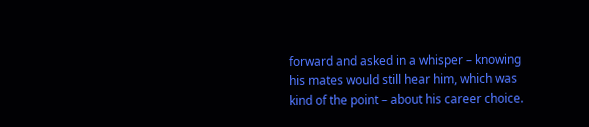forward and asked in a whisper – knowing his mates would still hear him, which was kind of the point – about his career choice.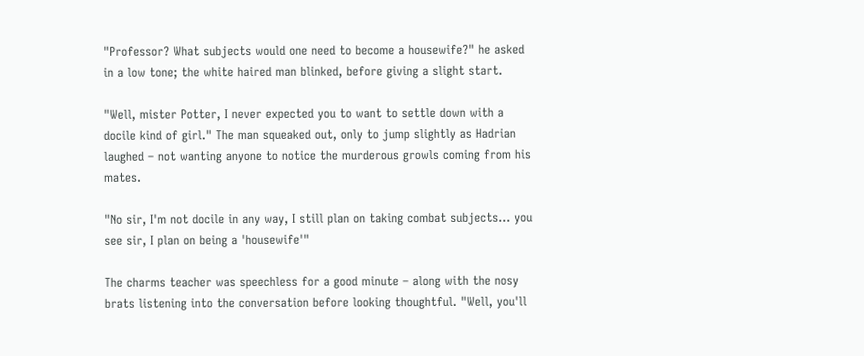"Professor? What subjects would one need to become a housewife?" he asked in a low tone; the white haired man blinked, before giving a slight start.

"Well, mister Potter, I never expected you to want to settle down with a docile kind of girl." The man squeaked out, only to jump slightly as Hadrian laughed – not wanting anyone to notice the murderous growls coming from his mates.

"No sir, I'm not docile in any way, I still plan on taking combat subjects… you see sir, I plan on being a 'housewife'"

The charms teacher was speechless for a good minute – along with the nosy brats listening into the conversation before looking thoughtful. "Well, you'll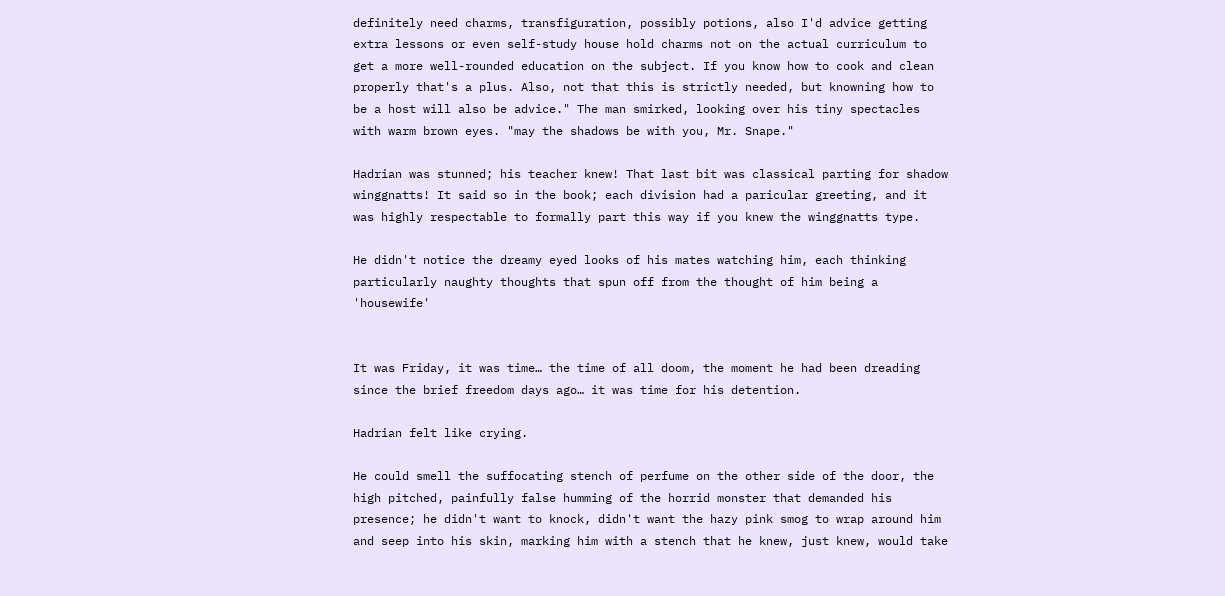definitely need charms, transfiguration, possibly potions, also I'd advice getting extra lessons or even self-study house hold charms not on the actual curriculum to get a more well-rounded education on the subject. If you know how to cook and clean properly that's a plus. Also, not that this is strictly needed, but knowning how to be a host will also be advice." The man smirked, looking over his tiny spectacles with warm brown eyes. "may the shadows be with you, Mr. Snape."

Hadrian was stunned; his teacher knew! That last bit was classical parting for shadow winggnatts! It said so in the book; each division had a paricular greeting, and it was highly respectable to formally part this way if you knew the winggnatts type.

He didn't notice the dreamy eyed looks of his mates watching him, each thinking particularly naughty thoughts that spun off from the thought of him being a 'housewife'


It was Friday, it was time… the time of all doom, the moment he had been dreading since the brief freedom days ago… it was time for his detention.

Hadrian felt like crying.

He could smell the suffocating stench of perfume on the other side of the door, the high pitched, painfully false humming of the horrid monster that demanded his presence; he didn't want to knock, didn't want the hazy pink smog to wrap around him and seep into his skin, marking him with a stench that he knew, just knew, would take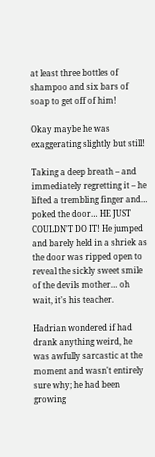at least three bottles of shampoo and six bars of soap to get off of him!

Okay maybe he was exaggerating slightly but still!

Taking a deep breath – and immediately regretting it – he lifted a trembling finger and… poked the door… HE JUST COULDN'T DO IT! He jumped and barely held in a shriek as the door was ripped open to reveal the sickly sweet smile of the devils mother… oh wait, it's his teacher.

Hadrian wondered if had drank anything weird, he was awfully sarcastic at the moment and wasn't entirely sure why; he had been growing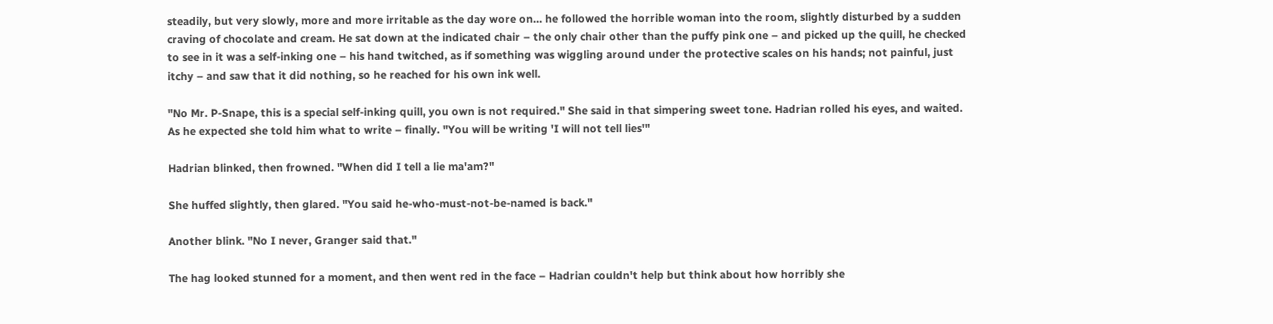steadily, but very slowly, more and more irritable as the day wore on… he followed the horrible woman into the room, slightly disturbed by a sudden craving of chocolate and cream. He sat down at the indicated chair – the only chair other than the puffy pink one – and picked up the quill, he checked to see in it was a self-inking one – his hand twitched, as if something was wiggling around under the protective scales on his hands; not painful, just itchy – and saw that it did nothing, so he reached for his own ink well.

"No Mr. P-Snape, this is a special self-inking quill, you own is not required." She said in that simpering sweet tone. Hadrian rolled his eyes, and waited. As he expected she told him what to write – finally. "You will be writing 'I will not tell lies'"

Hadrian blinked, then frowned. "When did I tell a lie ma'am?"

She huffed slightly, then glared. "You said he-who-must-not-be-named is back."

Another blink. "No I never, Granger said that."

The hag looked stunned for a moment, and then went red in the face – Hadrian couldn't help but think about how horribly she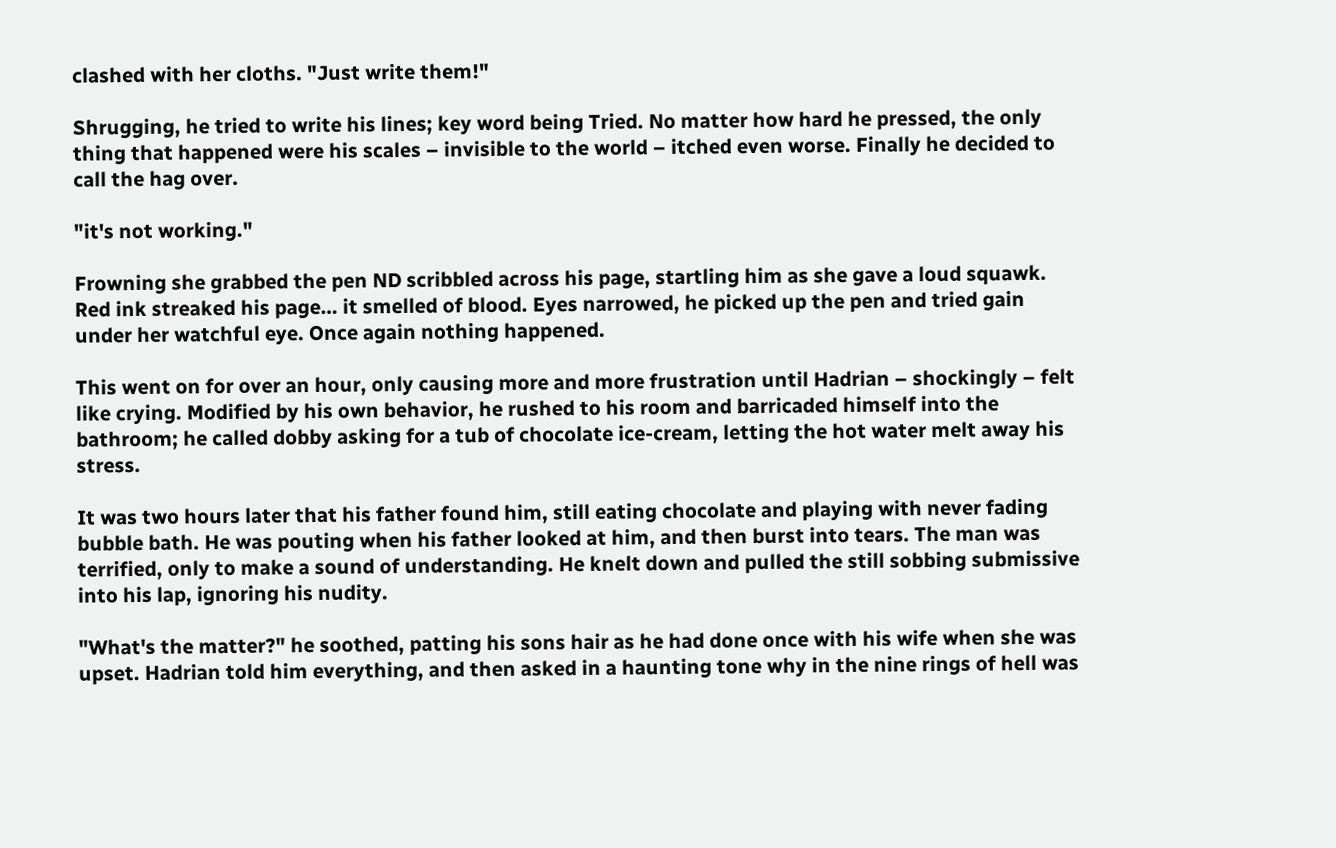clashed with her cloths. "Just write them!"

Shrugging, he tried to write his lines; key word being Tried. No matter how hard he pressed, the only thing that happened were his scales – invisible to the world – itched even worse. Finally he decided to call the hag over.

"it's not working."

Frowning she grabbed the pen ND scribbled across his page, startling him as she gave a loud squawk. Red ink streaked his page… it smelled of blood. Eyes narrowed, he picked up the pen and tried gain under her watchful eye. Once again nothing happened.

This went on for over an hour, only causing more and more frustration until Hadrian – shockingly – felt like crying. Modified by his own behavior, he rushed to his room and barricaded himself into the bathroom; he called dobby asking for a tub of chocolate ice-cream, letting the hot water melt away his stress.

It was two hours later that his father found him, still eating chocolate and playing with never fading bubble bath. He was pouting when his father looked at him, and then burst into tears. The man was terrified, only to make a sound of understanding. He knelt down and pulled the still sobbing submissive into his lap, ignoring his nudity.

"What's the matter?" he soothed, patting his sons hair as he had done once with his wife when she was upset. Hadrian told him everything, and then asked in a haunting tone why in the nine rings of hell was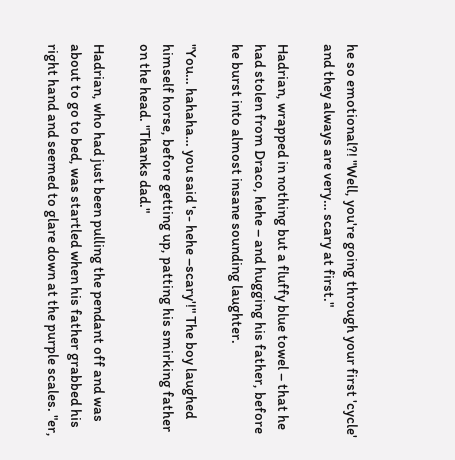he so emotional?! "Well, you're going through your first 'cycle' and they always are very… scary at first."

Hadrian, wrapped in nothing but a fluffy blue towel – that he had stolen from Draco, hehe – and hugging his father, before he burst into almost insane sounding laughter.

"You… hahaha… you said 's- hehe –scary'!" The boy laughed himself horse, before getting up, patting his smirking father on the head. "Thanks dad."

Hadrian, who had just been pulling the pendant off and was about to go to bed, was startled when his father grabbed his right hand and seemed to glare down at the purple scales. "er,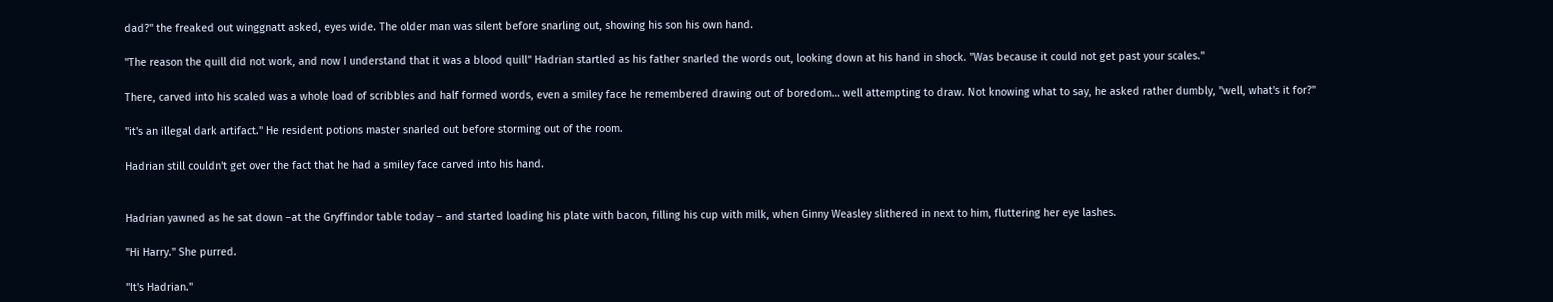dad?" the freaked out winggnatt asked, eyes wide. The older man was silent before snarling out, showing his son his own hand.

"The reason the quill did not work, and now I understand that it was a blood quill" Hadrian startled as his father snarled the words out, looking down at his hand in shock. "Was because it could not get past your scales."

There, carved into his scaled was a whole load of scribbles and half formed words, even a smiley face he remembered drawing out of boredom… well attempting to draw. Not knowing what to say, he asked rather dumbly, "well, what's it for?"

"it's an illegal dark artifact." He resident potions master snarled out before storming out of the room.

Hadrian still couldn't get over the fact that he had a smiley face carved into his hand.


Hadrian yawned as he sat down –at the Gryffindor table today – and started loading his plate with bacon, filling his cup with milk, when Ginny Weasley slithered in next to him, fluttering her eye lashes.

"Hi Harry." She purred.

"It's Hadrian."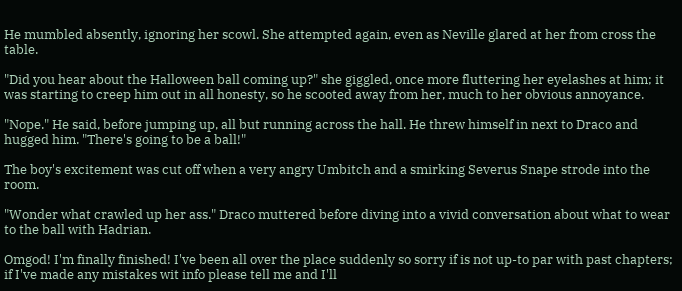He mumbled absently, ignoring her scowl. She attempted again, even as Neville glared at her from cross the table.

"Did you hear about the Halloween ball coming up?" she giggled, once more fluttering her eyelashes at him; it was starting to creep him out in all honesty, so he scooted away from her, much to her obvious annoyance.

"Nope." He said, before jumping up, all but running across the hall. He threw himself in next to Draco and hugged him. "There's going to be a ball!"

The boy's excitement was cut off when a very angry Umbitch and a smirking Severus Snape strode into the room.

"Wonder what crawled up her ass." Draco muttered before diving into a vivid conversation about what to wear to the ball with Hadrian.

Omgod! I'm finally finished! I've been all over the place suddenly so sorry if is not up-to par with past chapters; if I've made any mistakes wit info please tell me and I'll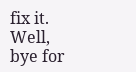fix it. Well, bye for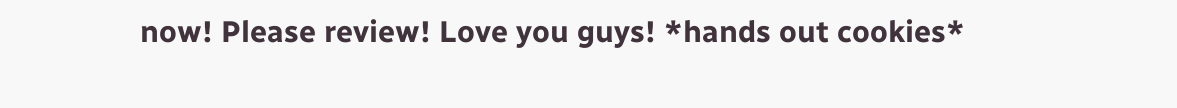now! Please review! Love you guys! *hands out cookies*